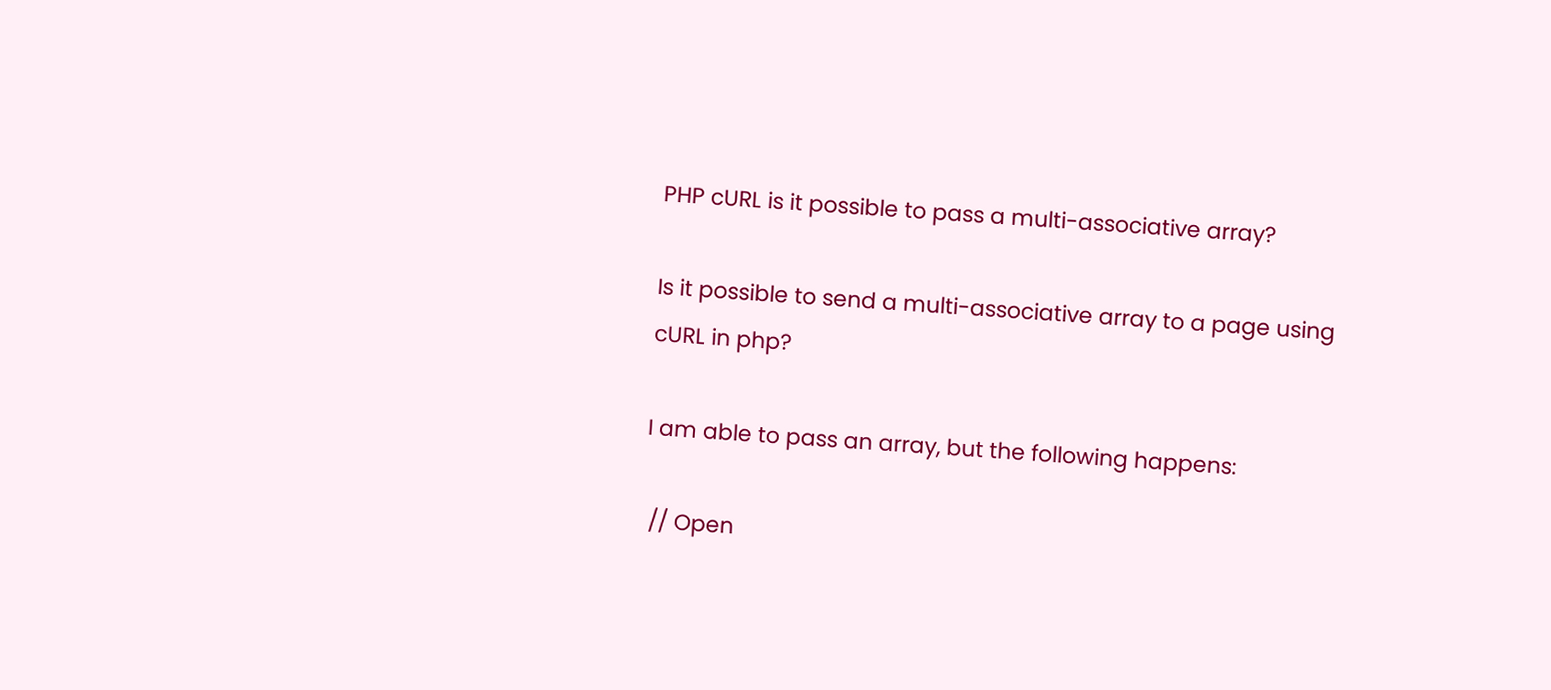PHP cURL is it possible to pass a multi-associative array?

Is it possible to send a multi-associative array to a page using cURL in php?

I am able to pass an array, but the following happens:

 // Open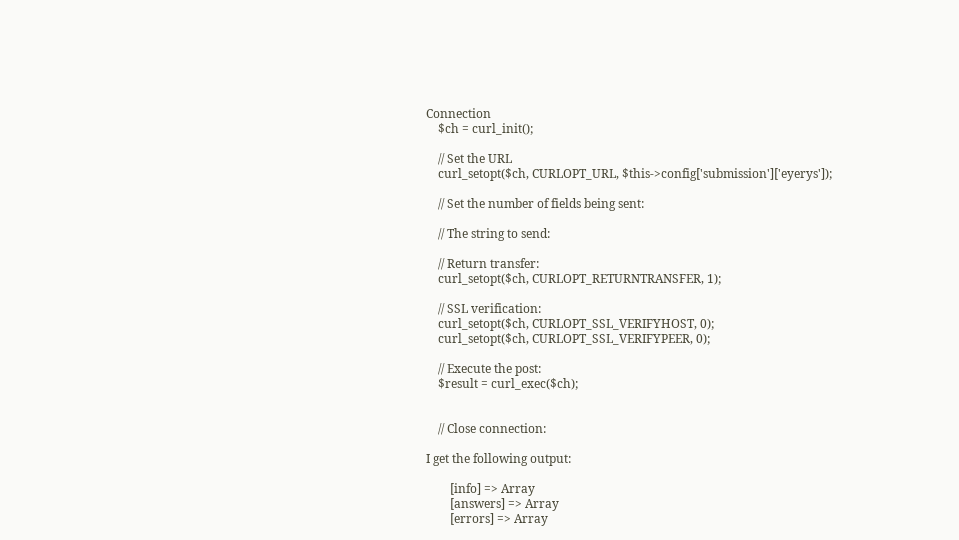Connection
    $ch = curl_init();

    // Set the URL
    curl_setopt($ch, CURLOPT_URL, $this->config['submission']['eyerys']);

    // Set the number of fields being sent:

    // The string to send:

    // Return transfer:
    curl_setopt($ch, CURLOPT_RETURNTRANSFER, 1);

    // SSL verification:
    curl_setopt($ch, CURLOPT_SSL_VERIFYHOST, 0);
    curl_setopt($ch, CURLOPT_SSL_VERIFYPEER, 0);

    // Execute the post:
    $result = curl_exec($ch);


    // Close connection:

I get the following output:

        [info] => Array
        [answers] => Array
        [errors] => Array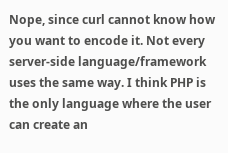Nope, since curl cannot know how you want to encode it. Not every server-side language/framework uses the same way. I think PHP is the only language where the user can create an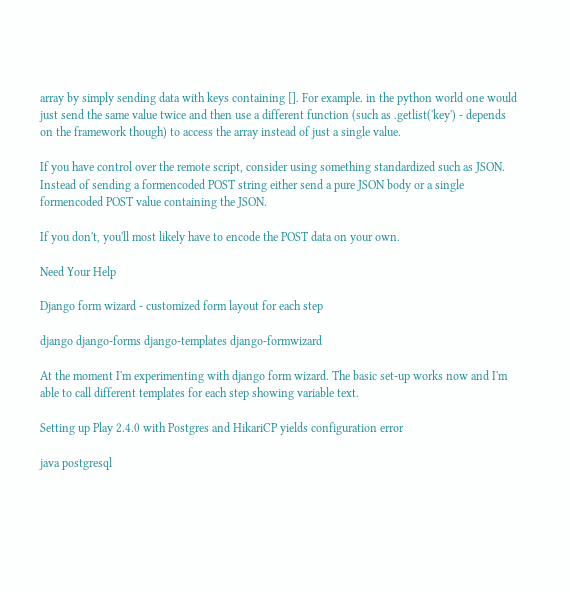array by simply sending data with keys containing []. For example. in the python world one would just send the same value twice and then use a different function (such as .getlist('key') - depends on the framework though) to access the array instead of just a single value.

If you have control over the remote script, consider using something standardized such as JSON. Instead of sending a formencoded POST string either send a pure JSON body or a single formencoded POST value containing the JSON.

If you don't, you'll most likely have to encode the POST data on your own.

Need Your Help

Django form wizard - customized form layout for each step

django django-forms django-templates django-formwizard

At the moment I'm experimenting with django form wizard. The basic set-up works now and I'm able to call different templates for each step showing variable text.

Setting up Play 2.4.0 with Postgres and HikariCP yields configuration error

java postgresql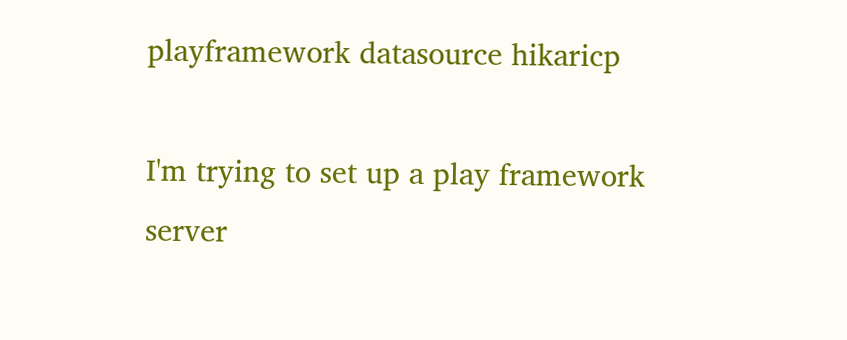playframework datasource hikaricp

I'm trying to set up a play framework server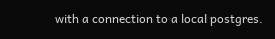with a connection to a local postgres.